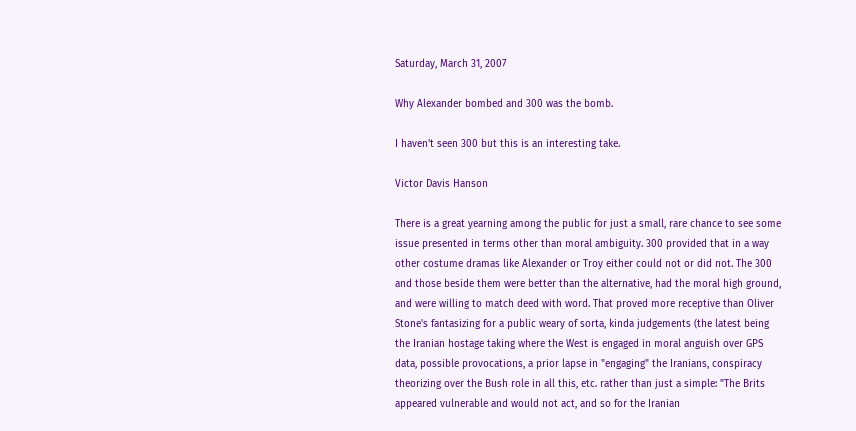Saturday, March 31, 2007

Why Alexander bombed and 300 was the bomb.

I haven't seen 300 but this is an interesting take.

Victor Davis Hanson

There is a great yearning among the public for just a small, rare chance to see some issue presented in terms other than moral ambiguity. 300 provided that in a way other costume dramas like Alexander or Troy either could not or did not. The 300 and those beside them were better than the alternative, had the moral high ground, and were willing to match deed with word. That proved more receptive than Oliver Stone's fantasizing for a public weary of sorta, kinda judgements (the latest being the Iranian hostage taking where the West is engaged in moral anguish over GPS data, possible provocations, a prior lapse in "engaging" the Iranians, conspiracy theorizing over the Bush role in all this, etc. rather than just a simple: "The Brits appeared vulnerable and would not act, and so for the Iranian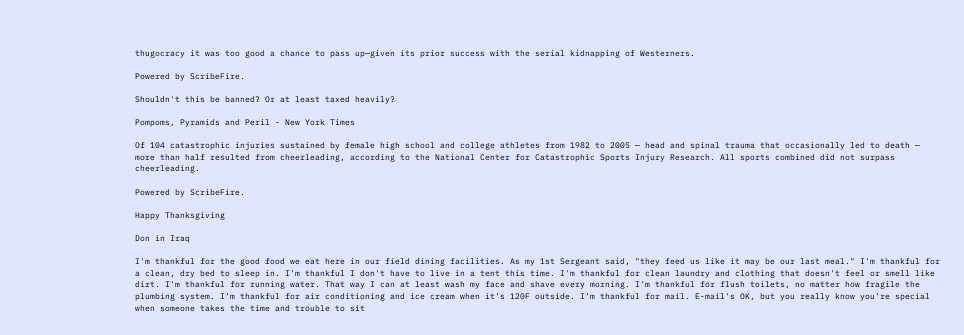thugocracy it was too good a chance to pass up—given its prior success with the serial kidnapping of Westerners.

Powered by ScribeFire.

Shouldn't this be banned? Or at least taxed heavily?

Pompoms, Pyramids and Peril - New York Times

Of 104 catastrophic injuries sustained by female high school and college athletes from 1982 to 2005 — head and spinal trauma that occasionally led to death — more than half resulted from cheerleading, according to the National Center for Catastrophic Sports Injury Research. All sports combined did not surpass cheerleading.

Powered by ScribeFire.

Happy Thanksgiving

Don in Iraq

I'm thankful for the good food we eat here in our field dining facilities. As my 1st Sergeant said, "they feed us like it may be our last meal." I'm thankful for a clean, dry bed to sleep in. I'm thankful I don't have to live in a tent this time. I'm thankful for clean laundry and clothing that doesn't feel or smell like dirt. I'm thankful for running water. That way I can at least wash my face and shave every morning. I'm thankful for flush toilets, no matter how fragile the plumbing system. I'm thankful for air conditioning and ice cream when it's 120F outside. I'm thankful for mail. E-mail's OK, but you really know you're special when someone takes the time and trouble to sit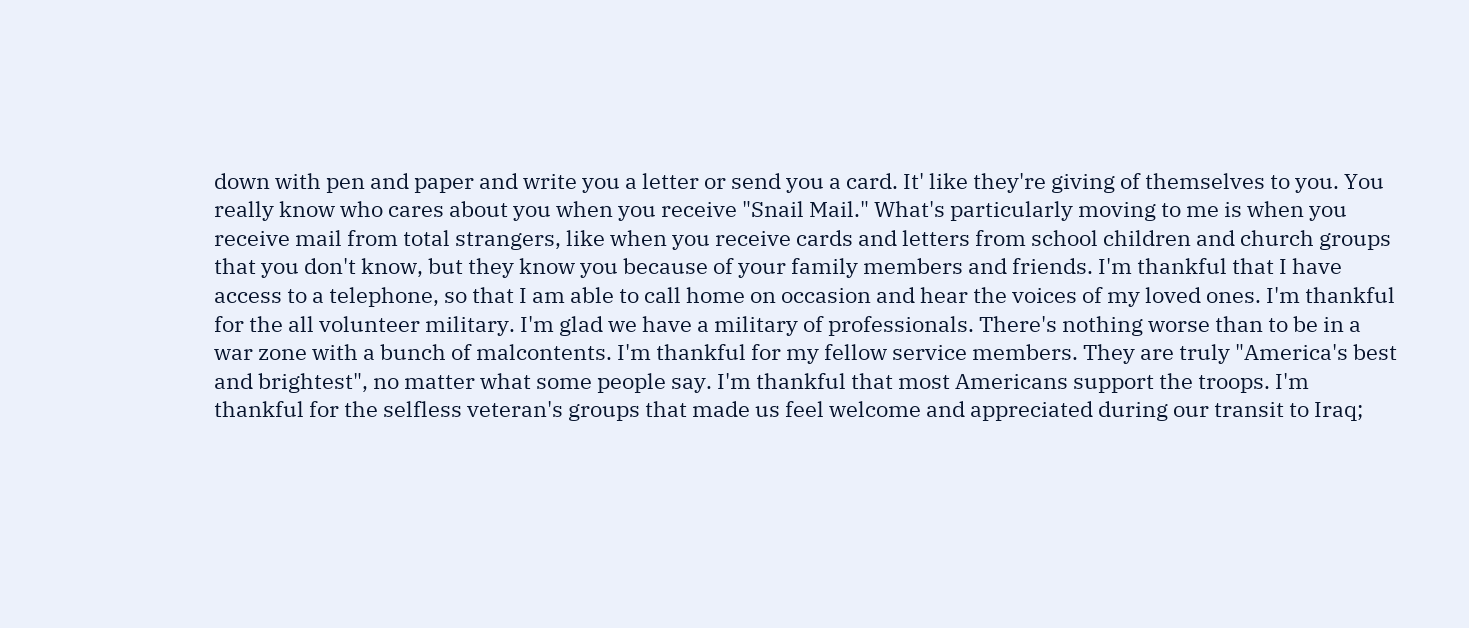down with pen and paper and write you a letter or send you a card. It' like they're giving of themselves to you. You really know who cares about you when you receive "Snail Mail." What's particularly moving to me is when you receive mail from total strangers, like when you receive cards and letters from school children and church groups that you don't know, but they know you because of your family members and friends. I'm thankful that I have access to a telephone, so that I am able to call home on occasion and hear the voices of my loved ones. I'm thankful for the all volunteer military. I'm glad we have a military of professionals. There's nothing worse than to be in a war zone with a bunch of malcontents. I'm thankful for my fellow service members. They are truly "America's best and brightest", no matter what some people say. I'm thankful that most Americans support the troops. I'm thankful for the selfless veteran's groups that made us feel welcome and appreciated during our transit to Iraq;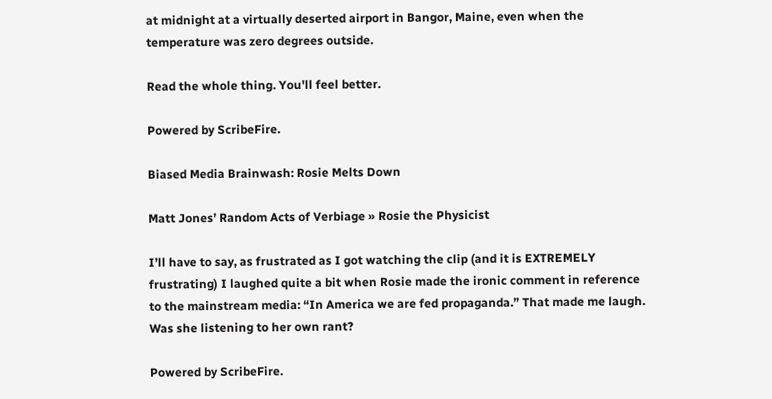at midnight at a virtually deserted airport in Bangor, Maine, even when the temperature was zero degrees outside.

Read the whole thing. You'll feel better.

Powered by ScribeFire.

Biased Media Brainwash: Rosie Melts Down

Matt Jones’ Random Acts of Verbiage » Rosie the Physicist

I’ll have to say, as frustrated as I got watching the clip (and it is EXTREMELY frustrating) I laughed quite a bit when Rosie made the ironic comment in reference to the mainstream media: “In America we are fed propaganda.” That made me laugh. Was she listening to her own rant?

Powered by ScribeFire.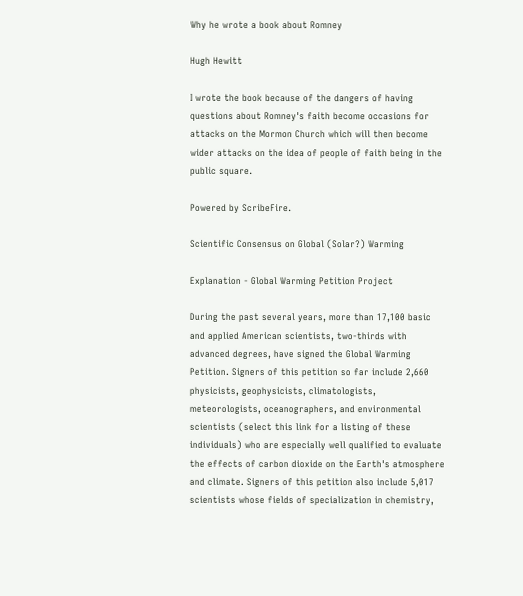Why he wrote a book about Romney

Hugh Hewitt

I wrote the book because of the dangers of having questions about Romney's faith become occasions for attacks on the Mormon Church which will then become wider attacks on the idea of people of faith being in the public square.

Powered by ScribeFire.

Scientific Consensus on Global (Solar?) Warming

Explanation - Global Warming Petition Project

During the past several years, more than 17,100 basic and applied American scientists, two-thirds with advanced degrees, have signed the Global Warming Petition. Signers of this petition so far include 2,660 physicists, geophysicists, climatologists, meteorologists, oceanographers, and environmental scientists (select this link for a listing of these individuals) who are especially well qualified to evaluate the effects of carbon dioxide on the Earth's atmosphere and climate. Signers of this petition also include 5,017 scientists whose fields of specialization in chemistry,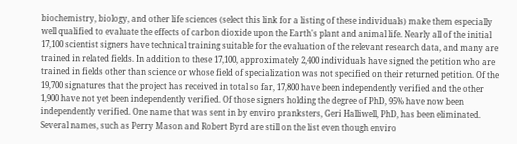biochemistry, biology, and other life sciences (select this link for a listing of these individuals) make them especially well qualified to evaluate the effects of carbon dioxide upon the Earth's plant and animal life. Nearly all of the initial 17,100 scientist signers have technical training suitable for the evaluation of the relevant research data, and many are trained in related fields. In addition to these 17,100, approximately 2,400 individuals have signed the petition who are trained in fields other than science or whose field of specialization was not specified on their returned petition. Of the 19,700 signatures that the project has received in total so far, 17,800 have been independently verified and the other 1,900 have not yet been independently verified. Of those signers holding the degree of PhD, 95% have now been independently verified. One name that was sent in by enviro pranksters, Geri Halliwell, PhD, has been eliminated. Several names, such as Perry Mason and Robert Byrd are still on the list even though enviro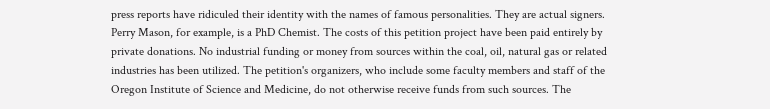press reports have ridiculed their identity with the names of famous personalities. They are actual signers. Perry Mason, for example, is a PhD Chemist. The costs of this petition project have been paid entirely by private donations. No industrial funding or money from sources within the coal, oil, natural gas or related industries has been utilized. The petition's organizers, who include some faculty members and staff of the Oregon Institute of Science and Medicine, do not otherwise receive funds from such sources. The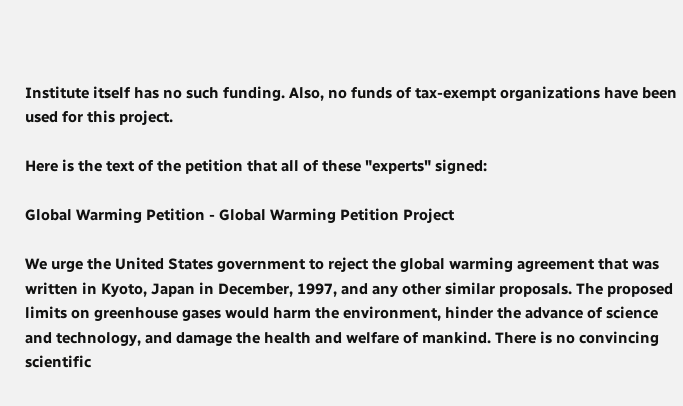Institute itself has no such funding. Also, no funds of tax-exempt organizations have been used for this project.

Here is the text of the petition that all of these "experts" signed:

Global Warming Petition - Global Warming Petition Project

We urge the United States government to reject the global warming agreement that was written in Kyoto, Japan in December, 1997, and any other similar proposals. The proposed limits on greenhouse gases would harm the environment, hinder the advance of science and technology, and damage the health and welfare of mankind. There is no convincing scientific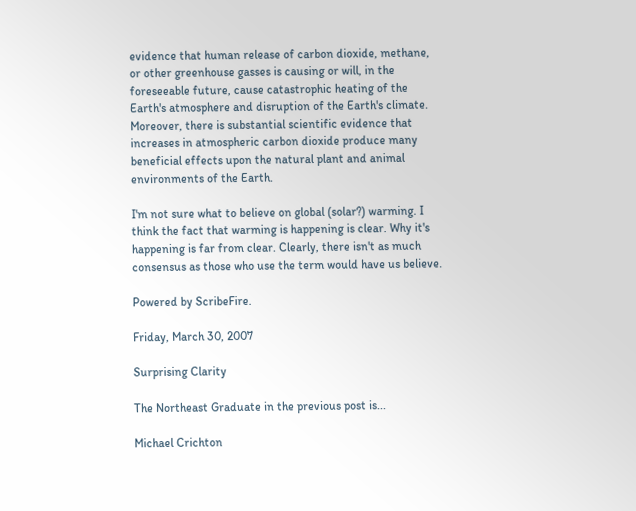evidence that human release of carbon dioxide, methane, or other greenhouse gasses is causing or will, in the foreseeable future, cause catastrophic heating of the Earth's atmosphere and disruption of the Earth's climate. Moreover, there is substantial scientific evidence that increases in atmospheric carbon dioxide produce many beneficial effects upon the natural plant and animal environments of the Earth.

I'm not sure what to believe on global (solar?) warming. I think the fact that warming is happening is clear. Why it's happening is far from clear. Clearly, there isn't as much consensus as those who use the term would have us believe.

Powered by ScribeFire.

Friday, March 30, 2007

Surprising Clarity

The Northeast Graduate in the previous post is...

Michael Crichton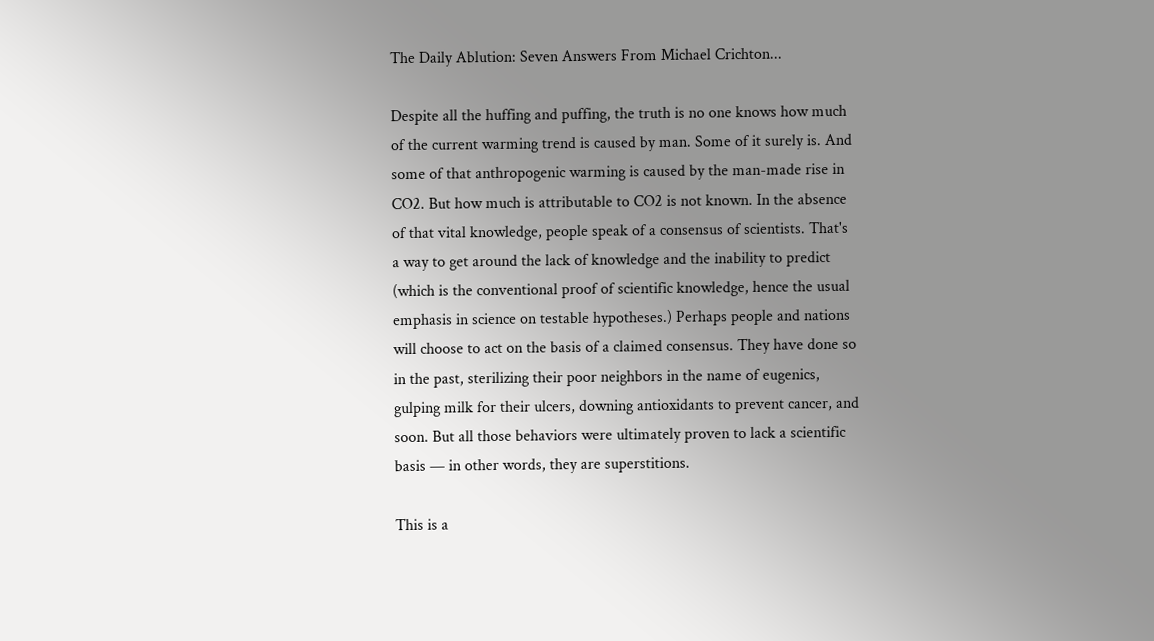The Daily Ablution: Seven Answers From Michael Crichton...

Despite all the huffing and puffing, the truth is no one knows how much of the current warming trend is caused by man. Some of it surely is. And some of that anthropogenic warming is caused by the man-made rise in CO2. But how much is attributable to CO2 is not known. In the absence of that vital knowledge, people speak of a consensus of scientists. That's a way to get around the lack of knowledge and the inability to predict (which is the conventional proof of scientific knowledge, hence the usual emphasis in science on testable hypotheses.) Perhaps people and nations will choose to act on the basis of a claimed consensus. They have done so in the past, sterilizing their poor neighbors in the name of eugenics, gulping milk for their ulcers, downing antioxidants to prevent cancer, and soon. But all those behaviors were ultimately proven to lack a scientific basis — in other words, they are superstitions.

This is a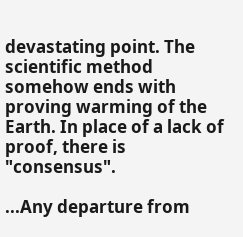devastating point. The scientific method somehow ends with proving warming of the Earth. In place of a lack of proof, there is "consensus".

...Any departure from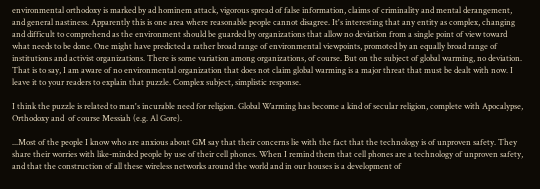environmental orthodoxy is marked by ad hominem attack, vigorous spread of false information, claims of criminality and mental derangement, and general nastiness. Apparently this is one area where reasonable people cannot disagree. It's interesting that any entity as complex, changing and difficult to comprehend as the environment should be guarded by organizations that allow no deviation from a single point of view toward what needs to be done. One might have predicted a rather broad range of environmental viewpoints, promoted by an equally broad range of institutions and activist organizations. There is some variation among organizations, of course. But on the subject of global warming, no deviation. That is to say, I am aware of no environmental organization that does not claim global warming is a major threat that must be dealt with now. I leave it to your readers to explain that puzzle. Complex subject, simplistic response.

I think the puzzle is related to man's incurable need for religion. Global Warming has become a kind of secular religion, complete with Apocalypse, Orthodoxy and  of course Messiah (e.g. Al Gore).

...Most of the people I know who are anxious about GM say that their concerns lie with the fact that the technology is of unproven safety. They share their worries with like-minded people by use of their cell phones. When I remind them that cell phones are a technology of unproven safety, and that the construction of all these wireless networks around the world and in our houses is a development of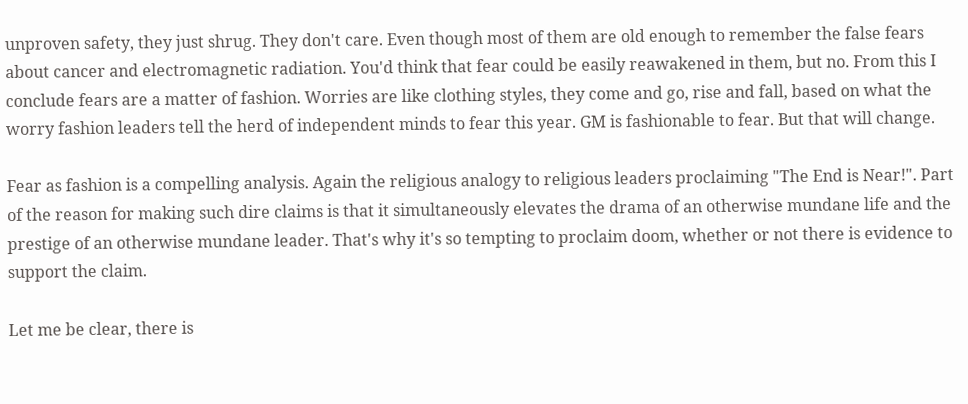unproven safety, they just shrug. They don't care. Even though most of them are old enough to remember the false fears about cancer and electromagnetic radiation. You'd think that fear could be easily reawakened in them, but no. From this I conclude fears are a matter of fashion. Worries are like clothing styles, they come and go, rise and fall, based on what the worry fashion leaders tell the herd of independent minds to fear this year. GM is fashionable to fear. But that will change.

Fear as fashion is a compelling analysis. Again the religious analogy to religious leaders proclaiming "The End is Near!". Part of the reason for making such dire claims is that it simultaneously elevates the drama of an otherwise mundane life and the prestige of an otherwise mundane leader. That's why it's so tempting to proclaim doom, whether or not there is evidence to support the claim.

Let me be clear, there is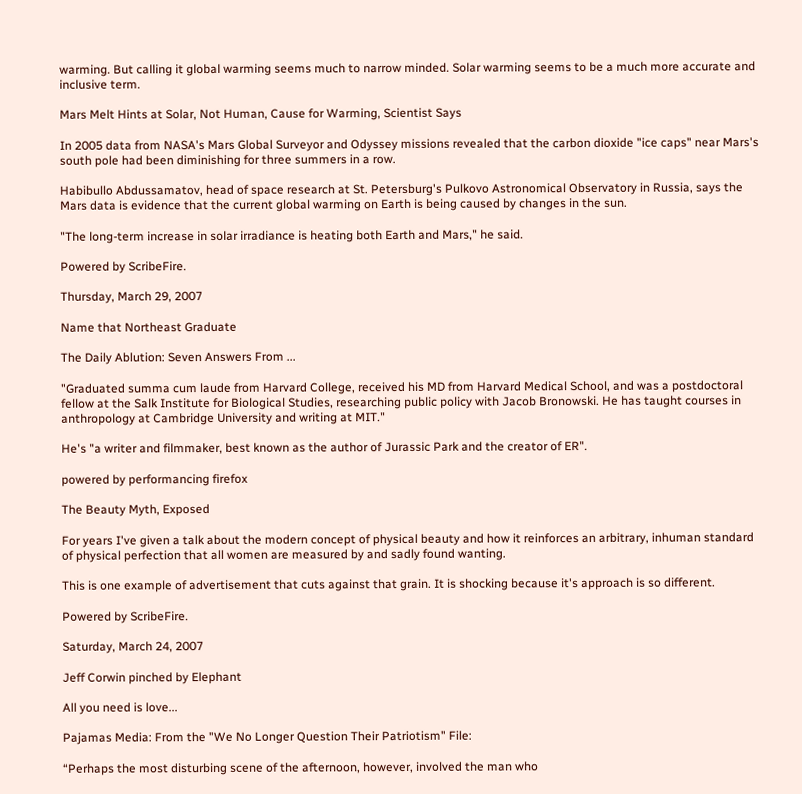warming. But calling it global warming seems much to narrow minded. Solar warming seems to be a much more accurate and inclusive term.

Mars Melt Hints at Solar, Not Human, Cause for Warming, Scientist Says

In 2005 data from NASA's Mars Global Surveyor and Odyssey missions revealed that the carbon dioxide "ice caps" near Mars's south pole had been diminishing for three summers in a row.

Habibullo Abdussamatov, head of space research at St. Petersburg's Pulkovo Astronomical Observatory in Russia, says the Mars data is evidence that the current global warming on Earth is being caused by changes in the sun.

"The long-term increase in solar irradiance is heating both Earth and Mars," he said.

Powered by ScribeFire.

Thursday, March 29, 2007

Name that Northeast Graduate

The Daily Ablution: Seven Answers From ...

"Graduated summa cum laude from Harvard College, received his MD from Harvard Medical School, and was a postdoctoral fellow at the Salk Institute for Biological Studies, researching public policy with Jacob Bronowski. He has taught courses in anthropology at Cambridge University and writing at MIT."

He's "a writer and filmmaker, best known as the author of Jurassic Park and the creator of ER".

powered by performancing firefox

The Beauty Myth, Exposed

For years I've given a talk about the modern concept of physical beauty and how it reinforces an arbitrary, inhuman standard of physical perfection that all women are measured by and sadly found wanting.

This is one example of advertisement that cuts against that grain. It is shocking because it's approach is so different.

Powered by ScribeFire.

Saturday, March 24, 2007

Jeff Corwin pinched by Elephant

All you need is love...

Pajamas Media: From the "We No Longer Question Their Patriotism" File:

“Perhaps the most disturbing scene of the afternoon, however, involved the man who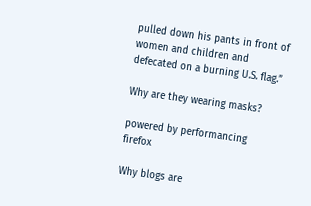pulled down his pants in front of women and children and defecated on a burning U.S. flag.”

Why are they wearing masks?

powered by performancing firefox

Why blogs are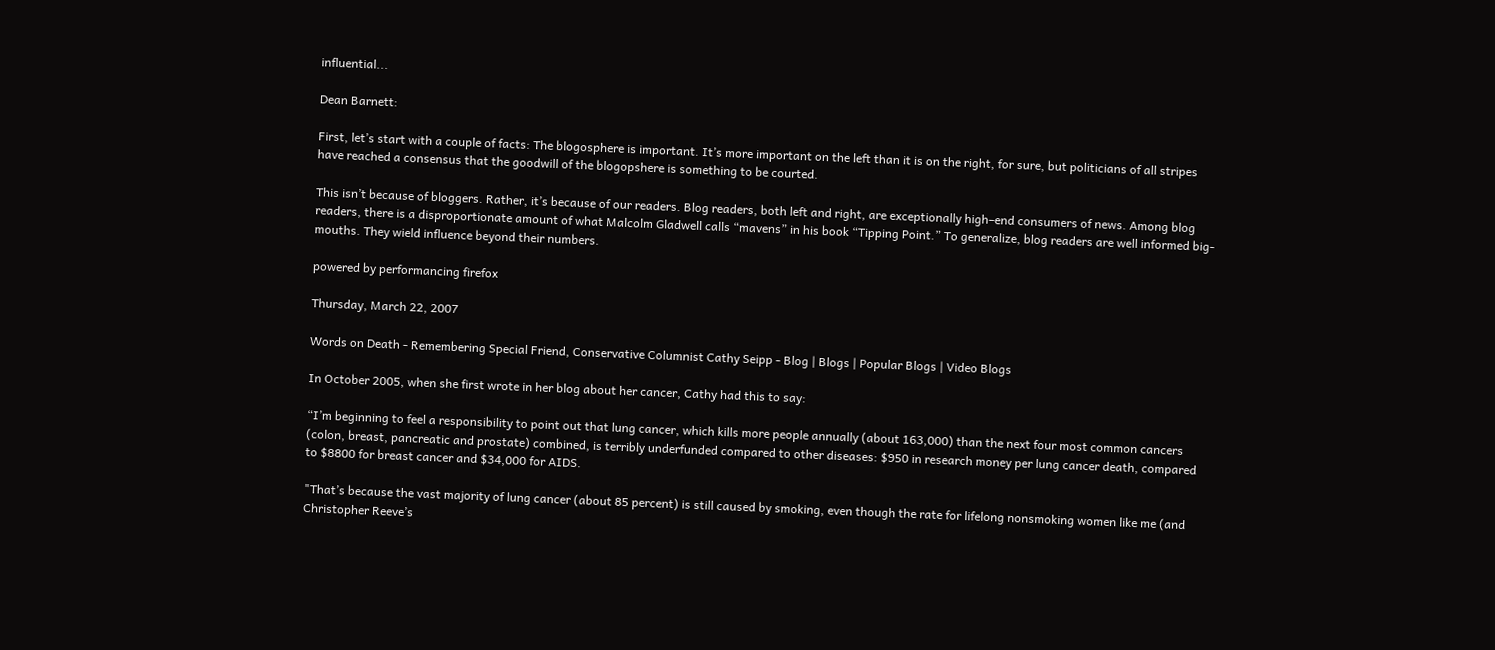influential...

Dean Barnett:

First, let’s start with a couple of facts: The blogosphere is important. It’s more important on the left than it is on the right, for sure, but politicians of all stripes have reached a consensus that the goodwill of the blogopshere is something to be courted.

This isn’t because of bloggers. Rather, it’s because of our readers. Blog readers, both left and right, are exceptionally high–end consumers of news. Among blog readers, there is a disproportionate amount of what Malcolm Gladwell calls “mavens” in his book “Tipping Point.” To generalize, blog readers are well informed big-mouths. They wield influence beyond their numbers.

powered by performancing firefox

Thursday, March 22, 2007

Words on Death - Remembering Special Friend, Conservative Columnist Cathy Seipp - Blog | Blogs | Popular Blogs | Video Blogs

In October 2005, when she first wrote in her blog about her cancer, Cathy had this to say:

“I’m beginning to feel a responsibility to point out that lung cancer, which kills more people annually (about 163,000) than the next four most common cancers (colon, breast, pancreatic and prostate) combined, is terribly underfunded compared to other diseases: $950 in research money per lung cancer death, compared to $8800 for breast cancer and $34,000 for AIDS.

"That’s because the vast majority of lung cancer (about 85 percent) is still caused by smoking, even though the rate for lifelong nonsmoking women like me (and Christopher Reeve’s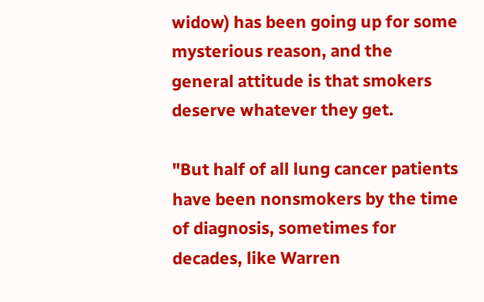widow) has been going up for some mysterious reason, and the general attitude is that smokers deserve whatever they get.

"But half of all lung cancer patients have been nonsmokers by the time of diagnosis, sometimes for decades, like Warren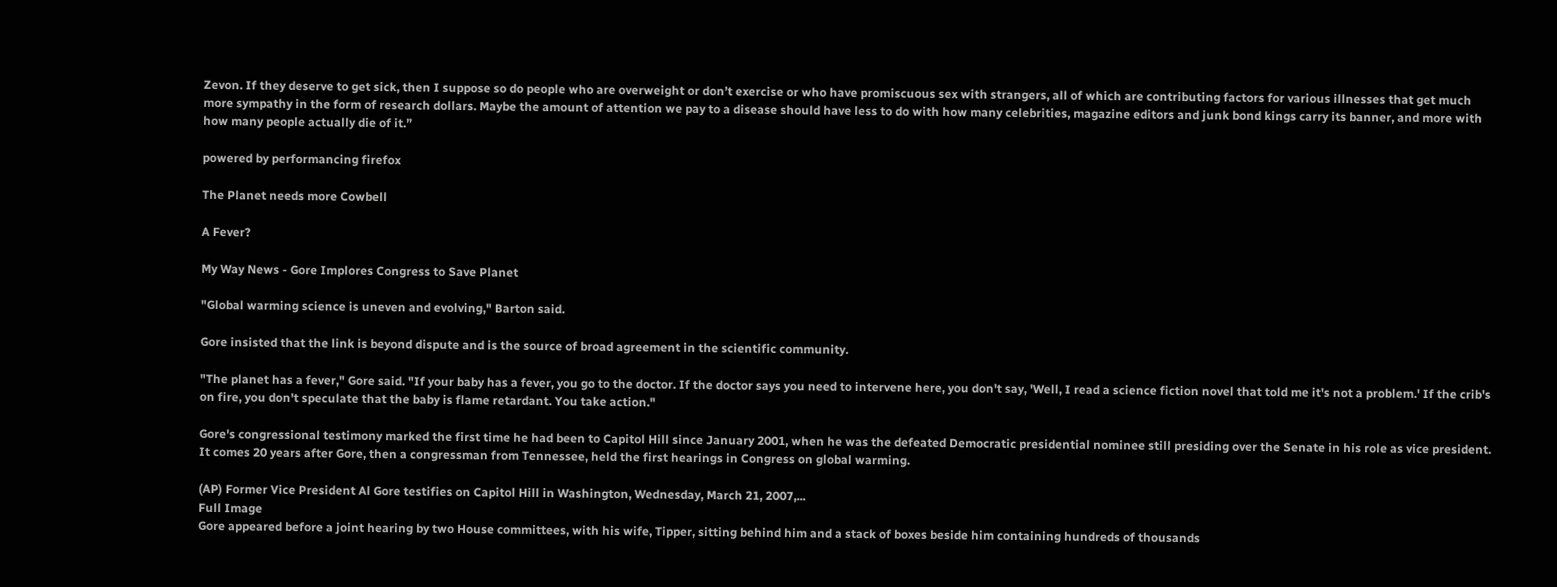Zevon. If they deserve to get sick, then I suppose so do people who are overweight or don’t exercise or who have promiscuous sex with strangers, all of which are contributing factors for various illnesses that get much more sympathy in the form of research dollars. Maybe the amount of attention we pay to a disease should have less to do with how many celebrities, magazine editors and junk bond kings carry its banner, and more with how many people actually die of it.”

powered by performancing firefox

The Planet needs more Cowbell

A Fever?

My Way News - Gore Implores Congress to Save Planet

"Global warming science is uneven and evolving," Barton said.

Gore insisted that the link is beyond dispute and is the source of broad agreement in the scientific community.

"The planet has a fever," Gore said. "If your baby has a fever, you go to the doctor. If the doctor says you need to intervene here, you don't say, 'Well, I read a science fiction novel that told me it's not a problem.' If the crib's on fire, you don't speculate that the baby is flame retardant. You take action."

Gore's congressional testimony marked the first time he had been to Capitol Hill since January 2001, when he was the defeated Democratic presidential nominee still presiding over the Senate in his role as vice president. It comes 20 years after Gore, then a congressman from Tennessee, held the first hearings in Congress on global warming.

(AP) Former Vice President Al Gore testifies on Capitol Hill in Washington, Wednesday, March 21, 2007,...
Full Image
Gore appeared before a joint hearing by two House committees, with his wife, Tipper, sitting behind him and a stack of boxes beside him containing hundreds of thousands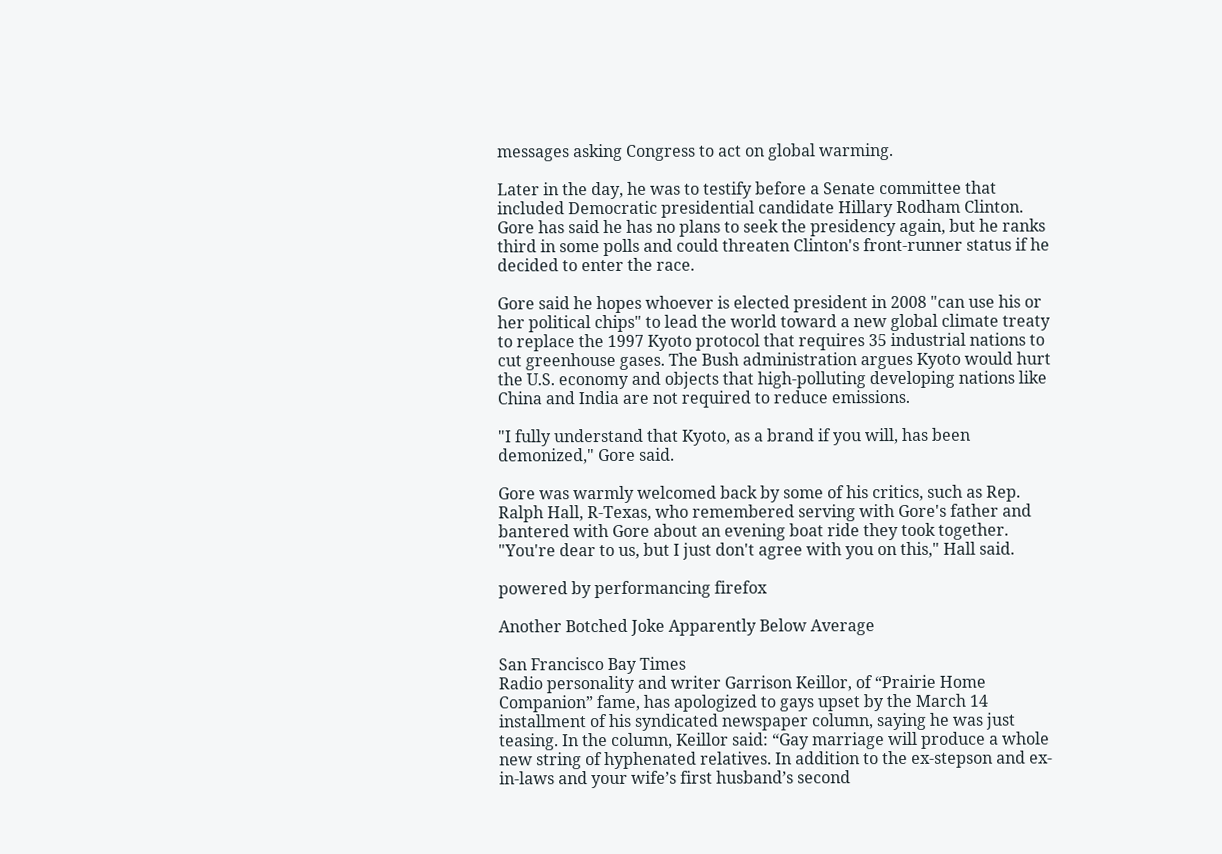messages asking Congress to act on global warming.

Later in the day, he was to testify before a Senate committee that included Democratic presidential candidate Hillary Rodham Clinton. Gore has said he has no plans to seek the presidency again, but he ranks third in some polls and could threaten Clinton's front-runner status if he decided to enter the race.

Gore said he hopes whoever is elected president in 2008 "can use his or her political chips" to lead the world toward a new global climate treaty to replace the 1997 Kyoto protocol that requires 35 industrial nations to cut greenhouse gases. The Bush administration argues Kyoto would hurt the U.S. economy and objects that high-polluting developing nations like China and India are not required to reduce emissions.

"I fully understand that Kyoto, as a brand if you will, has been demonized," Gore said.

Gore was warmly welcomed back by some of his critics, such as Rep. Ralph Hall, R-Texas, who remembered serving with Gore's father and bantered with Gore about an evening boat ride they took together. "You're dear to us, but I just don't agree with you on this," Hall said.

powered by performancing firefox

Another Botched Joke Apparently Below Average

San Francisco Bay Times
Radio personality and writer Garrison Keillor, of “Prairie Home Companion” fame, has apologized to gays upset by the March 14 installment of his syndicated newspaper column, saying he was just teasing. In the column, Keillor said: “Gay marriage will produce a whole new string of hyphenated relatives. In addition to the ex-stepson and ex-in-laws and your wife’s first husband’s second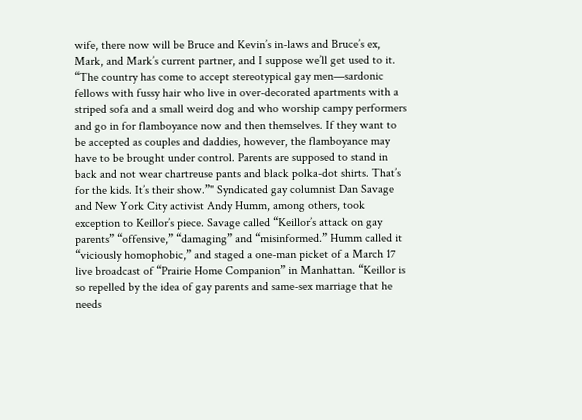wife, there now will be Bruce and Kevin’s in-laws and Bruce’s ex, Mark, and Mark’s current partner, and I suppose we’ll get used to it. “The country has come to accept stereotypical gay men—sardonic fellows with fussy hair who live in over-decorated apartments with a striped sofa and a small weird dog and who worship campy performers and go in for flamboyance now and then themselves. If they want to be accepted as couples and daddies, however, the flamboyance may have to be brought under control. Parents are supposed to stand in back and not wear chartreuse pants and black polka-dot shirts. That’s for the kids. It’s their show.”" Syndicated gay columnist Dan Savage and New York City activist Andy Humm, among others, took exception to Keillor’s piece. Savage called “Keillor’s attack on gay parents” “offensive,” “damaging” and “misinformed.” Humm called it “viciously homophobic,” and staged a one-man picket of a March 17 live broadcast of “Prairie Home Companion” in Manhattan. “Keillor is so repelled by the idea of gay parents and same-sex marriage that he needs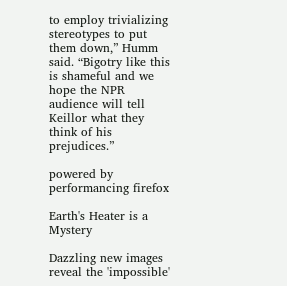to employ trivializing stereotypes to put them down,” Humm said. “Bigotry like this is shameful and we hope the NPR audience will tell Keillor what they think of his prejudices.”

powered by performancing firefox

Earth's Heater is a Mystery

Dazzling new images reveal the 'impossible'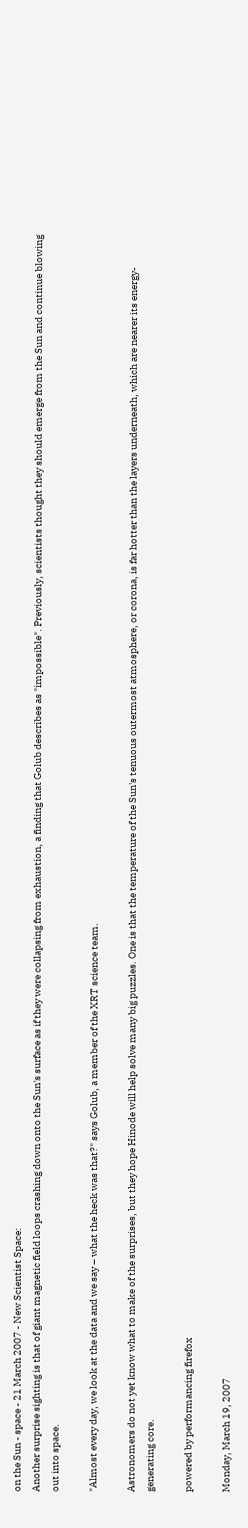on the Sun - space - 21 March 2007 - New Scientist Space:
Another surprise sighting is that of giant magnetic field loops crashing down onto the Sun's surface as if they were collapsing from exhaustion, a finding that Golub describes as "impossible". Previously, scientists thought they should emerge from the Sun and continue blowing out into space.

"Almost every day, we look at the data and we say – what the heck was that?" says Golub, a member of the XRT science team.

Astronomers do not yet know what to make of the surprises, but they hope Hinode will help solve many big puzzles. One is that the temperature of the Sun's tenuous outermost atmosphere, or corona, is far hotter than the layers underneath, which are nearer its energy-generating core.

powered by performancing firefox

Monday, March 19, 2007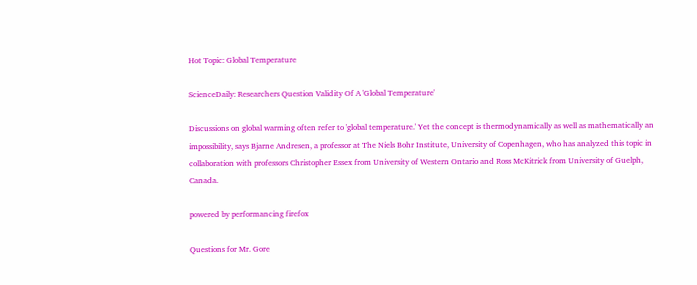Hot Topic: Global Temperature

ScienceDaily: Researchers Question Validity Of A 'Global Temperature'

Discussions on global warming often refer to 'global temperature.' Yet the concept is thermodynamically as well as mathematically an impossibility, says Bjarne Andresen, a professor at The Niels Bohr Institute, University of Copenhagen, who has analyzed this topic in collaboration with professors Christopher Essex from University of Western Ontario and Ross McKitrick from University of Guelph, Canada.

powered by performancing firefox

Questions for Mr. Gore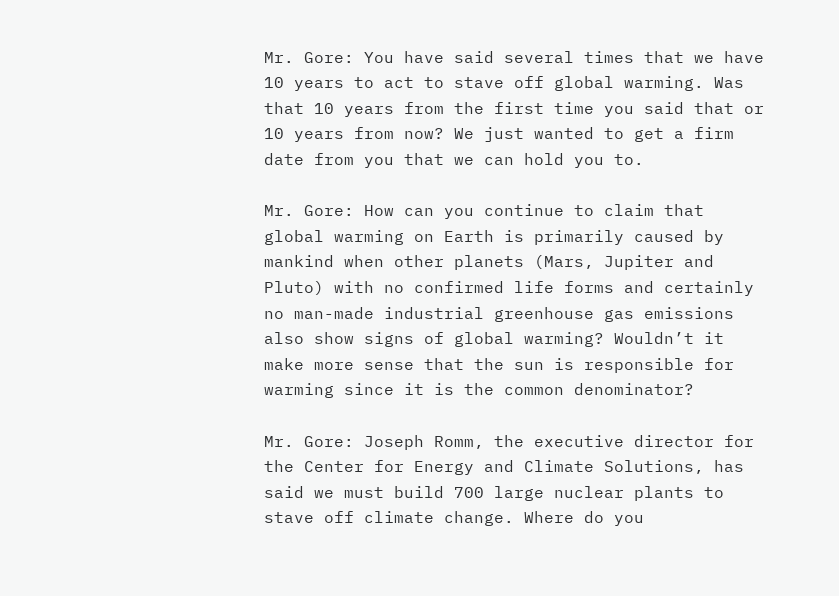Mr. Gore: You have said several times that we have 10 years to act to stave off global warming. Was that 10 years from the first time you said that or 10 years from now? We just wanted to get a firm date from you that we can hold you to.

Mr. Gore: How can you continue to claim that global warming on Earth is primarily caused by mankind when other planets (Mars, Jupiter and Pluto) with no confirmed life forms and certainly no man-made industrial greenhouse gas emissions also show signs of global warming? Wouldn’t it make more sense that the sun is responsible for warming since it is the common denominator?

Mr. Gore: Joseph Romm, the executive director for the Center for Energy and Climate Solutions, has said we must build 700 large nuclear plants to stave off climate change. Where do you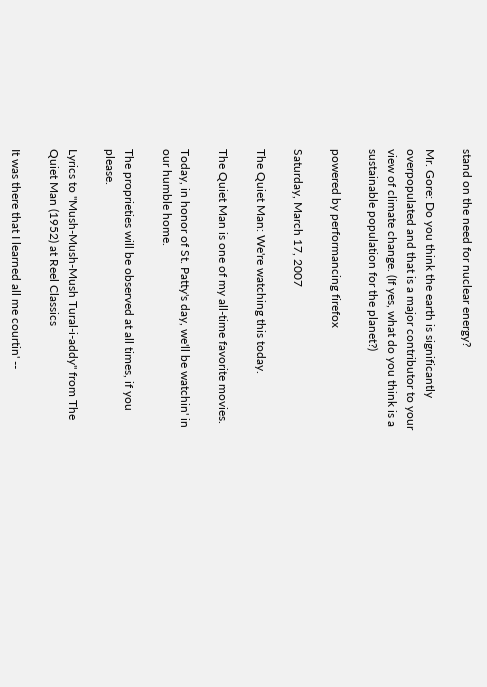stand on the need for nuclear energy?

Mr. Gore: Do you think the earth is significantly overpopulated and that is a major contributor to your view of climate change. (If yes, what do you think is a sustainable population for the planet?)

powered by performancing firefox

Saturday, March 17, 2007

The Quiet Man: We're watching this today.

The Quiet Man is one of my all-time favorite movies.

Today, in honor of St. Patty's day, we'll be watchin' in our humble home.

The proprieties will be observed at all times, if you please.

Lyrics to "Mush-Mush-Mush Tural-i-addy" from The Quiet Man (1952) at Reel Classics

It was there that I learned all me courtin' --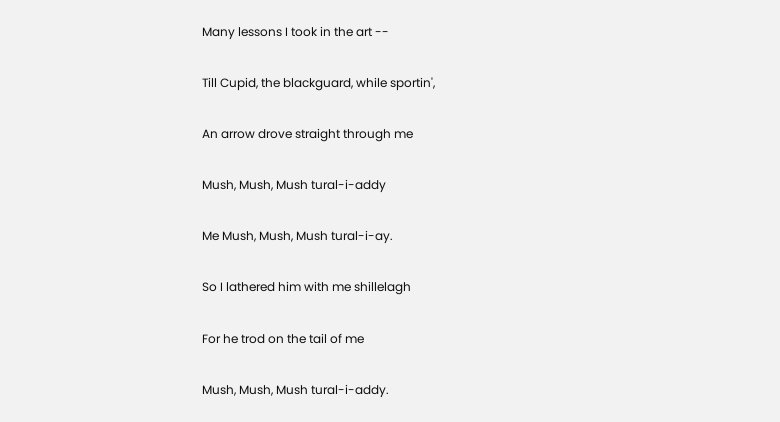Many lessons I took in the art --

Till Cupid, the blackguard, while sportin',

An arrow drove straight through me

Mush, Mush, Mush tural-i-addy

Me Mush, Mush, Mush tural-i-ay.

So I lathered him with me shillelagh

For he trod on the tail of me

Mush, Mush, Mush tural-i-addy.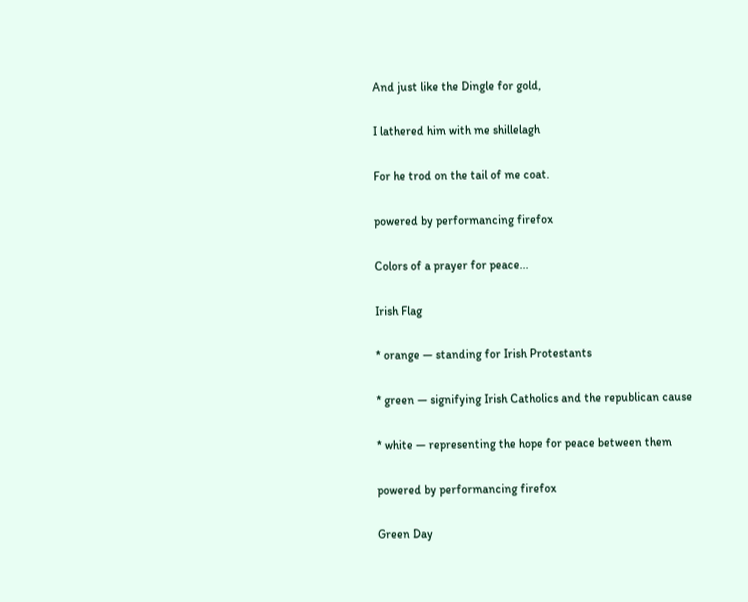And just like the Dingle for gold,

I lathered him with me shillelagh

For he trod on the tail of me coat.

powered by performancing firefox

Colors of a prayer for peace...

Irish Flag

* orange — standing for Irish Protestants

* green — signifying Irish Catholics and the republican cause

* white — representing the hope for peace between them

powered by performancing firefox

Green Day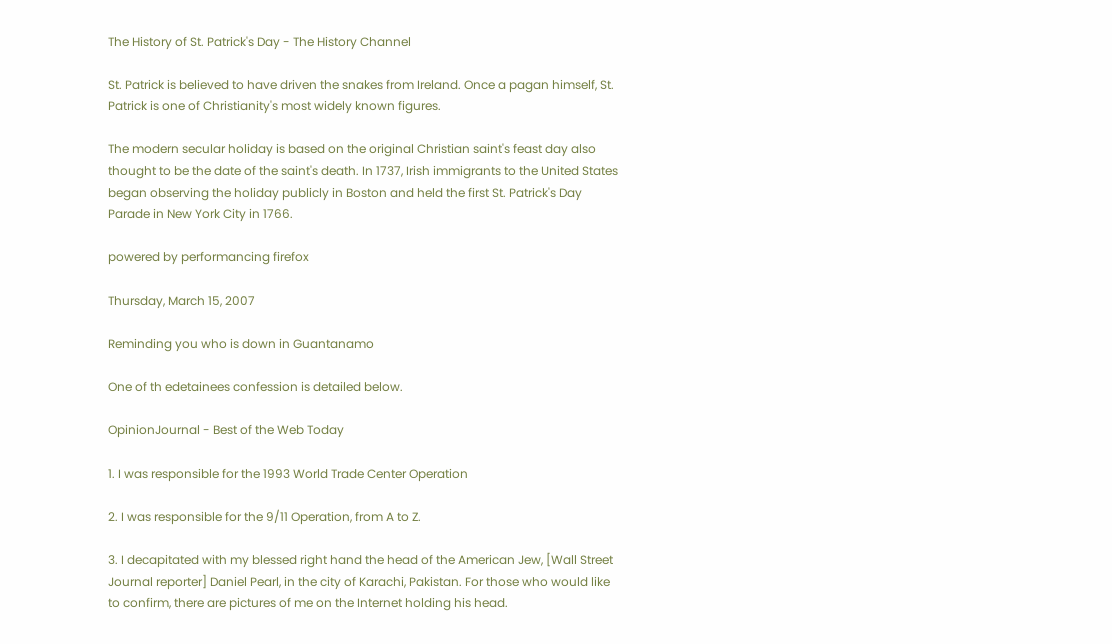The History of St. Patrick's Day - The History Channel

St. Patrick is believed to have driven the snakes from Ireland. Once a pagan himself, St. Patrick is one of Christianity's most widely known figures.

The modern secular holiday is based on the original Christian saint's feast day also thought to be the date of the saint's death. In 1737, Irish immigrants to the United States began observing the holiday publicly in Boston and held the first St. Patrick's Day Parade in New York City in 1766.

powered by performancing firefox

Thursday, March 15, 2007

Reminding you who is down in Guantanamo

One of th edetainees confession is detailed below.

OpinionJournal - Best of the Web Today

1. I was responsible for the 1993 World Trade Center Operation

2. I was responsible for the 9/11 Operation, from A to Z.

3. I decapitated with my blessed right hand the head of the American Jew, [Wall Street Journal reporter] Daniel Pearl, in the city of Karachi, Pakistan. For those who would like to confirm, there are pictures of me on the Internet holding his head.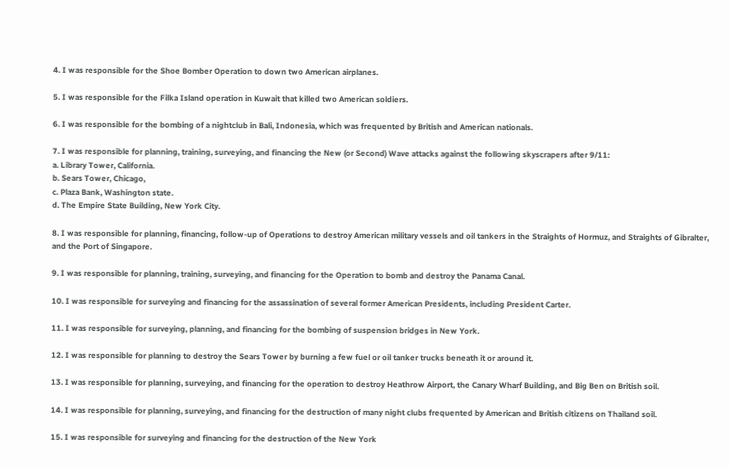4. I was responsible for the Shoe Bomber Operation to down two American airplanes.

5. I was responsible for the Filka Island operation in Kuwait that killed two American soldiers.

6. I was responsible for the bombing of a nightclub in Bali, Indonesia, which was frequented by British and American nationals.

7. I was responsible for planning, training, surveying, and financing the New (or Second) Wave attacks against the following skyscrapers after 9/11:
a. Library Tower, California.
b. Sears Tower, Chicago,
c. Plaza Bank, Washington state.
d. The Empire State Building, New York City.

8. I was responsible for planning, financing, follow-up of Operations to destroy American military vessels and oil tankers in the Straights of Hormuz, and Straights of Gibralter, and the Port of Singapore.

9. I was responsible for planning, training, surveying, and financing for the Operation to bomb and destroy the Panama Canal.

10. I was responsible for surveying and financing for the assassination of several former American Presidents, including President Carter.

11. I was responsible for surveying, planning, and financing for the bombing of suspension bridges in New York.

12. I was responsible for planning to destroy the Sears Tower by burning a few fuel or oil tanker trucks beneath it or around it.

13. I was responsible for planning, surveying, and financing for the operation to destroy Heathrow Airport, the Canary Wharf Building, and Big Ben on British soil.

14. I was responsible for planning, surveying, and financing for the destruction of many night clubs frequented by American and British citizens on Thailand soil.

15. I was responsible for surveying and financing for the destruction of the New York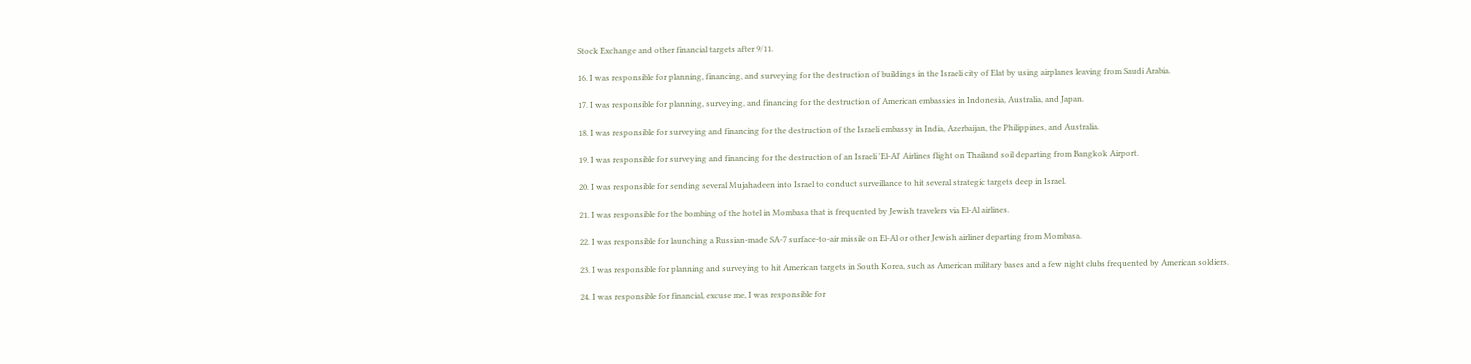Stock Exchange and other financial targets after 9/11.

16. I was responsible for planning, financing, and surveying for the destruction of buildings in the Israeli city of Elat by using airplanes leaving from Saudi Arabia.

17. I was responsible for planning, surveying, and financing for the destruction of American embassies in Indonesia, Australia, and Japan.

18. I was responsible for surveying and financing for the destruction of the Israeli embassy in India, Azerbaijan, the Philippines, and Australia.

19. I was responsible for surveying and financing for the destruction of an Israeli 'El-Al' Airlines flight on Thailand soil departing from Bangkok Airport.

20. I was responsible for sending several Mujahadeen into Israel to conduct surveillance to hit several strategic targets deep in Israel.

21. I was responsible for the bombing of the hotel in Mombasa that is frequented by Jewish travelers via El-Al airlines.

22. I was responsible for launching a Russian-made SA-7 surface-to-air missile on El-Al or other Jewish airliner departing from Mombasa.

23. I was responsible for planning and surveying to hit American targets in South Korea, such as American military bases and a few night clubs frequented by American soldiers.

24. I was responsible for financial, excuse me, I was responsible for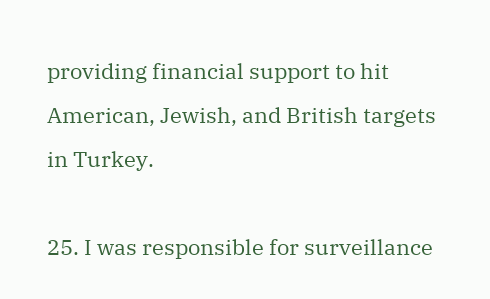providing financial support to hit American, Jewish, and British targets in Turkey.

25. I was responsible for surveillance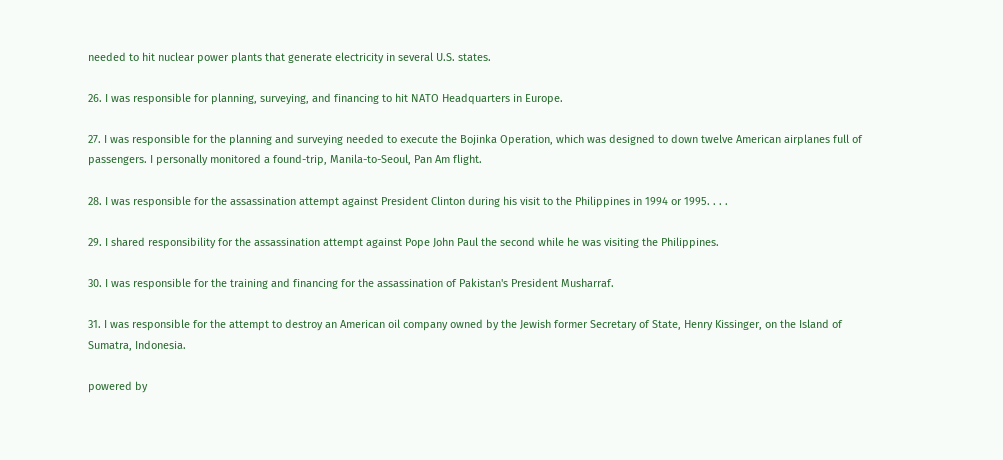needed to hit nuclear power plants that generate electricity in several U.S. states.

26. I was responsible for planning, surveying, and financing to hit NATO Headquarters in Europe.

27. I was responsible for the planning and surveying needed to execute the Bojinka Operation, which was designed to down twelve American airplanes full of passengers. I personally monitored a found-trip, Manila-to-Seoul, Pan Am flight.

28. I was responsible for the assassination attempt against President Clinton during his visit to the Philippines in 1994 or 1995. . . .

29. I shared responsibility for the assassination attempt against Pope John Paul the second while he was visiting the Philippines.

30. I was responsible for the training and financing for the assassination of Pakistan's President Musharraf.

31. I was responsible for the attempt to destroy an American oil company owned by the Jewish former Secretary of State, Henry Kissinger, on the Island of Sumatra, Indonesia.

powered by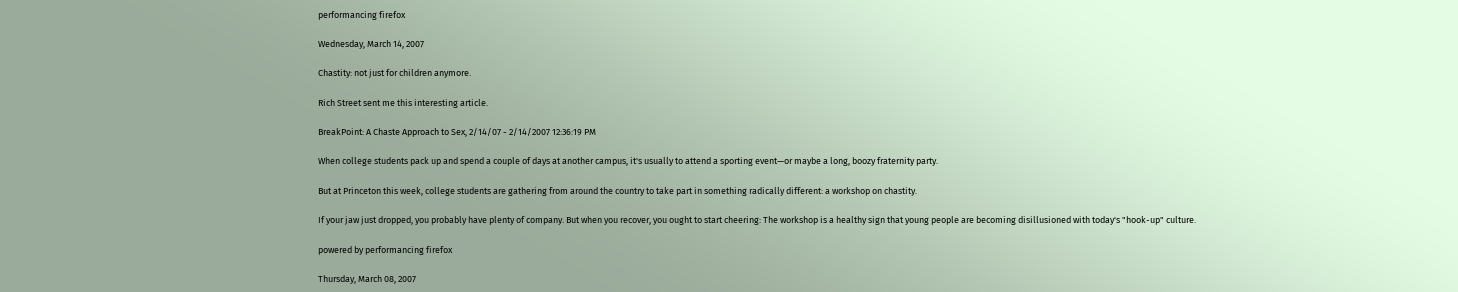performancing firefox

Wednesday, March 14, 2007

Chastity: not just for children anymore.

Rich Street sent me this interesting article.

BreakPoint: A Chaste Approach to Sex, 2/14/07 - 2/14/2007 12:36:19 PM

When college students pack up and spend a couple of days at another campus, it's usually to attend a sporting event—or maybe a long, boozy fraternity party.

But at Princeton this week, college students are gathering from around the country to take part in something radically different: a workshop on chastity.

If your jaw just dropped, you probably have plenty of company. But when you recover, you ought to start cheering: The workshop is a healthy sign that young people are becoming disillusioned with today's "hook-up" culture.

powered by performancing firefox

Thursday, March 08, 2007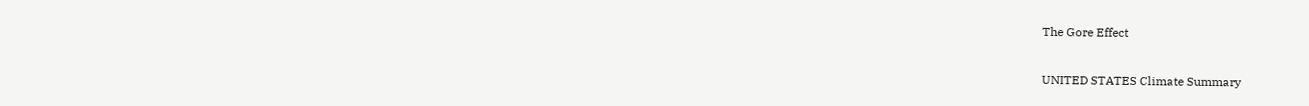The Gore Effect

UNITED STATES Climate Summary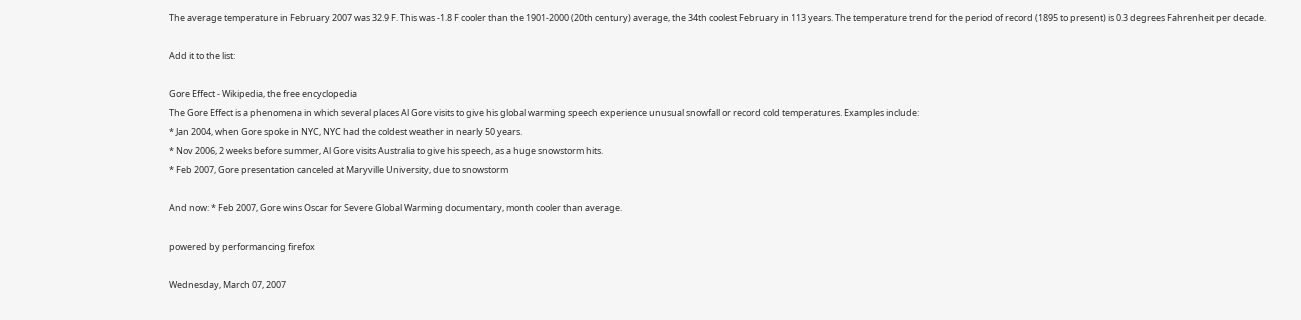The average temperature in February 2007 was 32.9 F. This was -1.8 F cooler than the 1901-2000 (20th century) average, the 34th coolest February in 113 years. The temperature trend for the period of record (1895 to present) is 0.3 degrees Fahrenheit per decade.

Add it to the list:

Gore Effect - Wikipedia, the free encyclopedia
The Gore Effect is a phenomena in which several places Al Gore visits to give his global warming speech experience unusual snowfall or record cold temperatures. Examples include:
* Jan 2004, when Gore spoke in NYC, NYC had the coldest weather in nearly 50 years.
* Nov 2006, 2 weeks before summer, Al Gore visits Australia to give his speech, as a huge snowstorm hits.
* Feb 2007, Gore presentation canceled at Maryville University, due to snowstorm

And now: * Feb 2007, Gore wins Oscar for Severe Global Warming documentary, month cooler than average.

powered by performancing firefox

Wednesday, March 07, 2007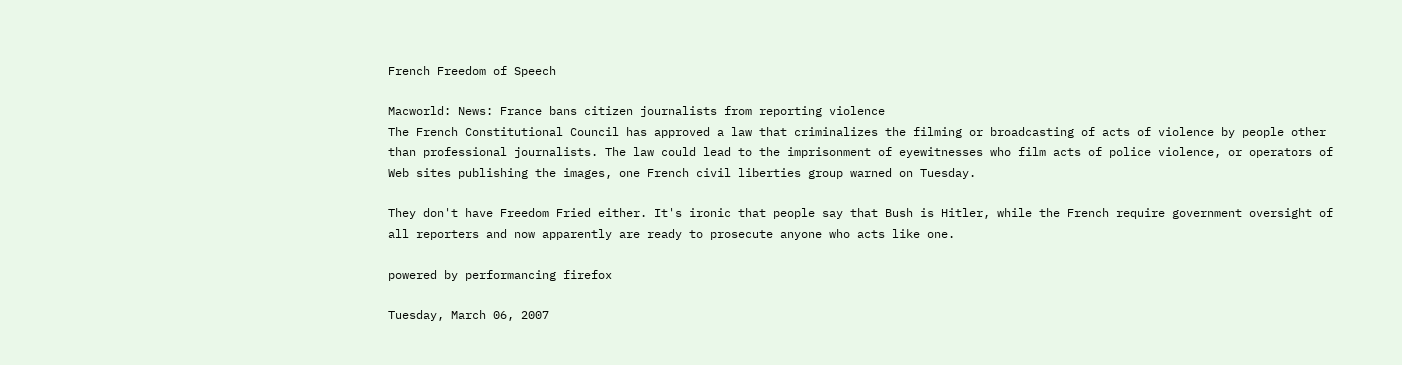French Freedom of Speech

Macworld: News: France bans citizen journalists from reporting violence
The French Constitutional Council has approved a law that criminalizes the filming or broadcasting of acts of violence by people other than professional journalists. The law could lead to the imprisonment of eyewitnesses who film acts of police violence, or operators of Web sites publishing the images, one French civil liberties group warned on Tuesday.

They don't have Freedom Fried either. It's ironic that people say that Bush is Hitler, while the French require government oversight of all reporters and now apparently are ready to prosecute anyone who acts like one.

powered by performancing firefox

Tuesday, March 06, 2007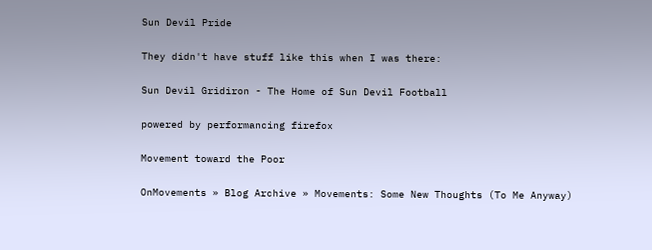Sun Devil Pride

They didn't have stuff like this when I was there:

Sun Devil Gridiron - The Home of Sun Devil Football

powered by performancing firefox

Movement toward the Poor

OnMovements » Blog Archive » Movements: Some New Thoughts (To Me Anyway)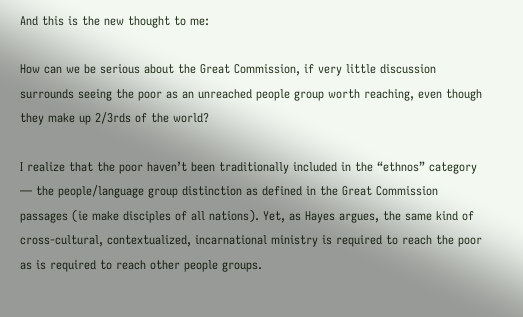And this is the new thought to me:

How can we be serious about the Great Commission, if very little discussion surrounds seeing the poor as an unreached people group worth reaching, even though they make up 2/3rds of the world?

I realize that the poor haven’t been traditionally included in the “ethnos” category — the people/language group distinction as defined in the Great Commission passages (ie make disciples of all nations). Yet, as Hayes argues, the same kind of cross-cultural, contextualized, incarnational ministry is required to reach the poor as is required to reach other people groups.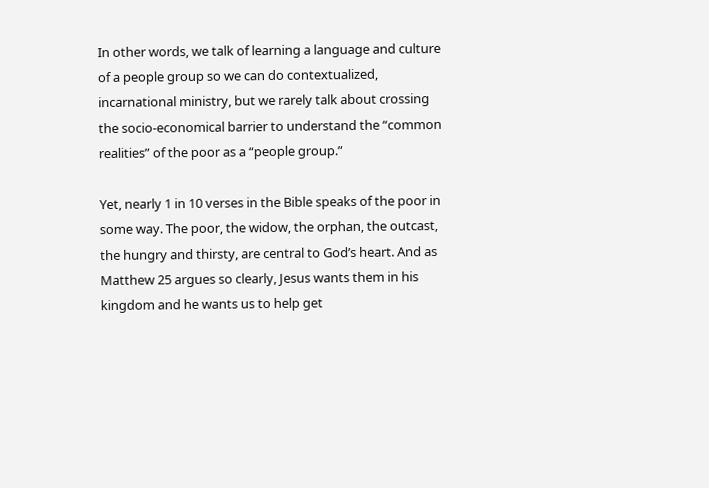In other words, we talk of learning a language and culture of a people group so we can do contextualized, incarnational ministry, but we rarely talk about crossing the socio-economical barrier to understand the “common realities” of the poor as a “people group.”

Yet, nearly 1 in 10 verses in the Bible speaks of the poor in some way. The poor, the widow, the orphan, the outcast, the hungry and thirsty, are central to God’s heart. And as Matthew 25 argues so clearly, Jesus wants them in his kingdom and he wants us to help get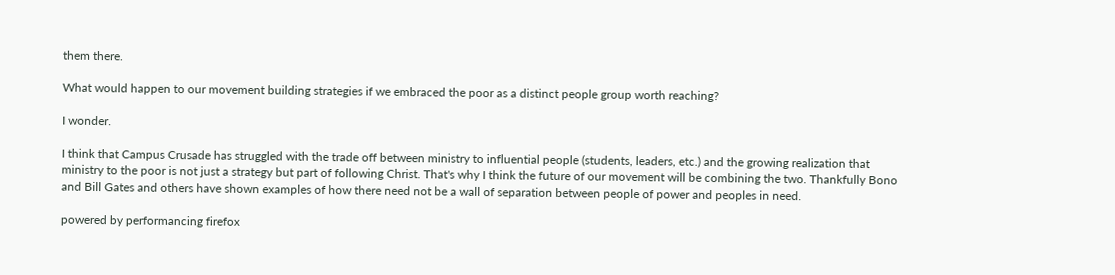them there.

What would happen to our movement building strategies if we embraced the poor as a distinct people group worth reaching?

I wonder.

I think that Campus Crusade has struggled with the trade off between ministry to influential people (students, leaders, etc.) and the growing realization that ministry to the poor is not just a strategy but part of following Christ. That's why I think the future of our movement will be combining the two. Thankfully Bono and Bill Gates and others have shown examples of how there need not be a wall of separation between people of power and peoples in need.

powered by performancing firefox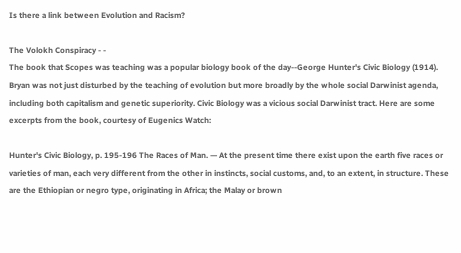Is there a link between Evolution and Racism?

The Volokh Conspiracy - -
The book that Scopes was teaching was a popular biology book of the day--George Hunter's Civic Biology (1914). Bryan was not just disturbed by the teaching of evolution but more broadly by the whole social Darwinist agenda, including both capitalism and genetic superiority. Civic Biology was a vicious social Darwinist tract. Here are some excerpts from the book, courtesy of Eugenics Watch:

Hunter's Civic Biology, p. 195-196 The Races of Man. — At the present time there exist upon the earth five races or varieties of man, each very different from the other in instincts, social customs, and, to an extent, in structure. These are the Ethiopian or negro type, originating in Africa; the Malay or brown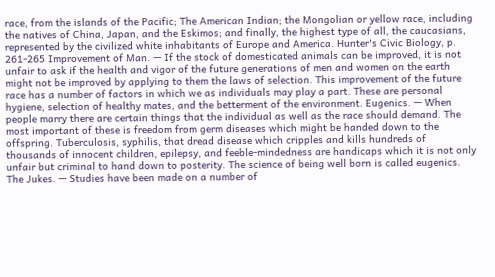race, from the islands of the Pacific; The American Indian; the Mongolian or yellow race, including the natives of China, Japan, and the Eskimos; and finally, the highest type of all, the caucasians, represented by the civilized white inhabitants of Europe and America. Hunter's Civic Biology, p. 261-265 Improvement of Man. — If the stock of domesticated animals can be improved, it is not unfair to ask if the health and vigor of the future generations of men and women on the earth might not be improved by applying to them the laws of selection. This improvement of the future race has a number of factors in which we as individuals may play a part. These are personal hygiene, selection of healthy mates, and the betterment of the environment. Eugenics. — When people marry there are certain things that the individual as well as the race should demand. The most important of these is freedom from germ diseases which might be handed down to the offspring. Tuberculosis, syphilis, that dread disease which cripples and kills hundreds of thousands of innocent children, epilepsy, and feeble-mindedness are handicaps which it is not only unfair but criminal to hand down to posterity. The science of being well born is called eugenics. The Jukes. — Studies have been made on a number of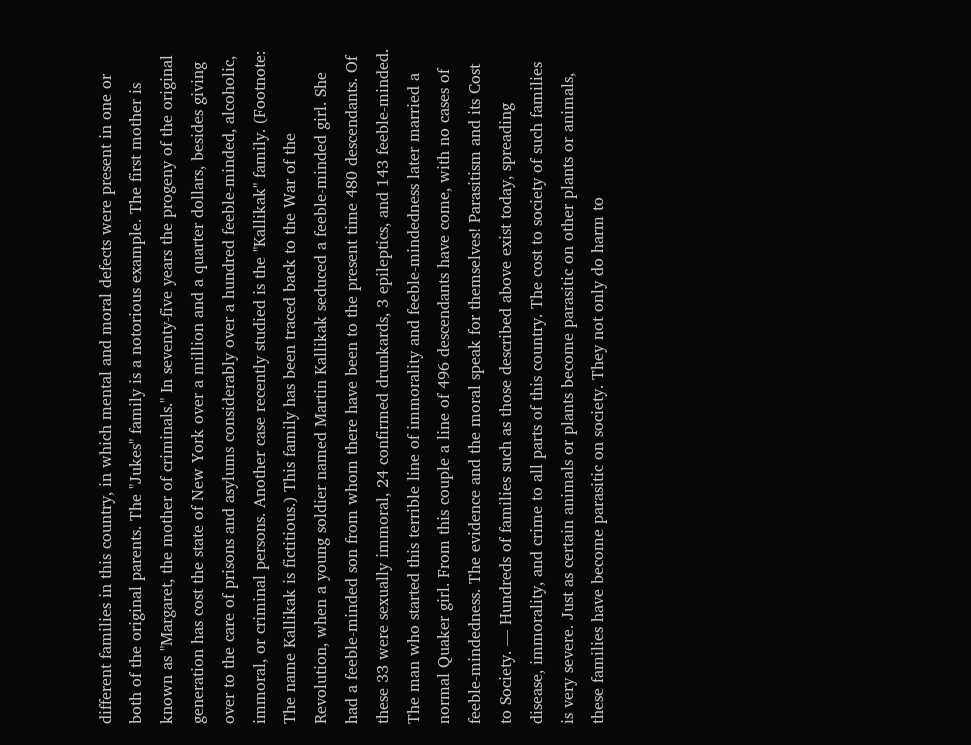different families in this country, in which mental and moral defects were present in one or both of the original parents. The "Jukes" family is a notorious example. The first mother is known as "Margaret, the mother of criminals." In seventy-five years the progeny of the original generation has cost the state of New York over a million and a quarter dollars, besides giving over to the care of prisons and asylums considerably over a hundred feeble-minded, alcoholic, immoral, or criminal persons. Another case recently studied is the "Kallikak" family. (Footnote: The name Kallikak is fictitious.) This family has been traced back to the War of the Revolution, when a young soldier named Martin Kallikak seduced a feeble-minded girl. She had a feeble-minded son from whom there have been to the present time 480 descendants. Of these 33 were sexually immoral, 24 confirmed drunkards, 3 epileptics, and 143 feeble-minded. The man who started this terrible line of immorality and feeble-mindedness later married a normal Quaker girl. From this couple a line of 496 descendants have come, with no cases of feeble-mindedness. The evidence and the moral speak for themselves! Parasitism and its Cost to Society. — Hundreds of families such as those described above exist today, spreading disease, immorality, and crime to all parts of this country. The cost to society of such families is very severe. Just as certain animals or plants become parasitic on other plants or animals, these families have become parasitic on society. They not only do harm to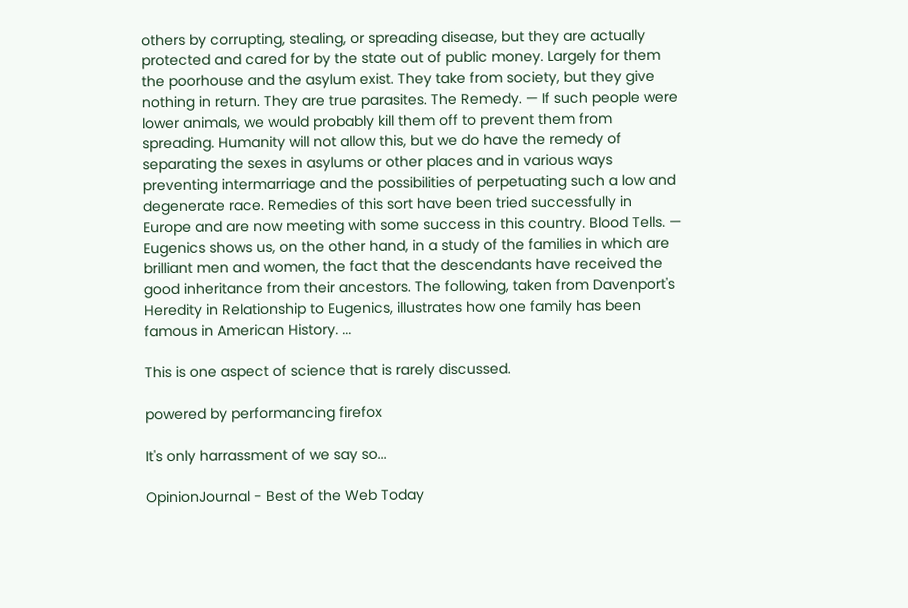others by corrupting, stealing, or spreading disease, but they are actually protected and cared for by the state out of public money. Largely for them the poorhouse and the asylum exist. They take from society, but they give nothing in return. They are true parasites. The Remedy. — If such people were lower animals, we would probably kill them off to prevent them from spreading. Humanity will not allow this, but we do have the remedy of separating the sexes in asylums or other places and in various ways preventing intermarriage and the possibilities of perpetuating such a low and degenerate race. Remedies of this sort have been tried successfully in Europe and are now meeting with some success in this country. Blood Tells. — Eugenics shows us, on the other hand, in a study of the families in which are brilliant men and women, the fact that the descendants have received the good inheritance from their ancestors. The following, taken from Davenport's Heredity in Relationship to Eugenics, illustrates how one family has been famous in American History. ...

This is one aspect of science that is rarely discussed.

powered by performancing firefox

It's only harrassment of we say so...

OpinionJournal - Best of the Web Today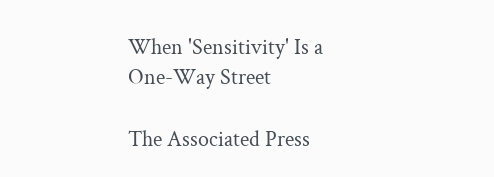When 'Sensitivity' Is a One-Way Street

The Associated Press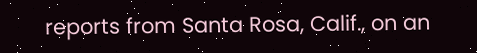reports from Santa Rosa, Calif., on an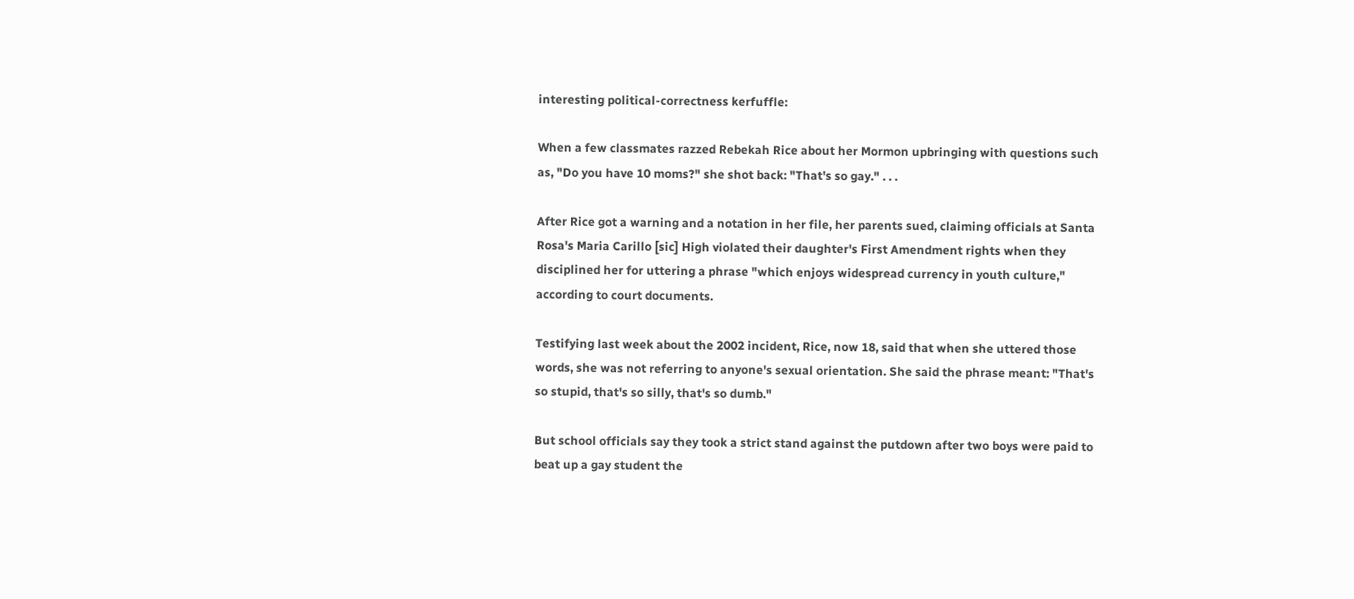interesting political-correctness kerfuffle:

When a few classmates razzed Rebekah Rice about her Mormon upbringing with questions such as, "Do you have 10 moms?" she shot back: "That's so gay." . . .

After Rice got a warning and a notation in her file, her parents sued, claiming officials at Santa Rosa's Maria Carillo [sic] High violated their daughter's First Amendment rights when they disciplined her for uttering a phrase "which enjoys widespread currency in youth culture," according to court documents.

Testifying last week about the 2002 incident, Rice, now 18, said that when she uttered those words, she was not referring to anyone's sexual orientation. She said the phrase meant: "That's so stupid, that's so silly, that's so dumb."

But school officials say they took a strict stand against the putdown after two boys were paid to beat up a gay student the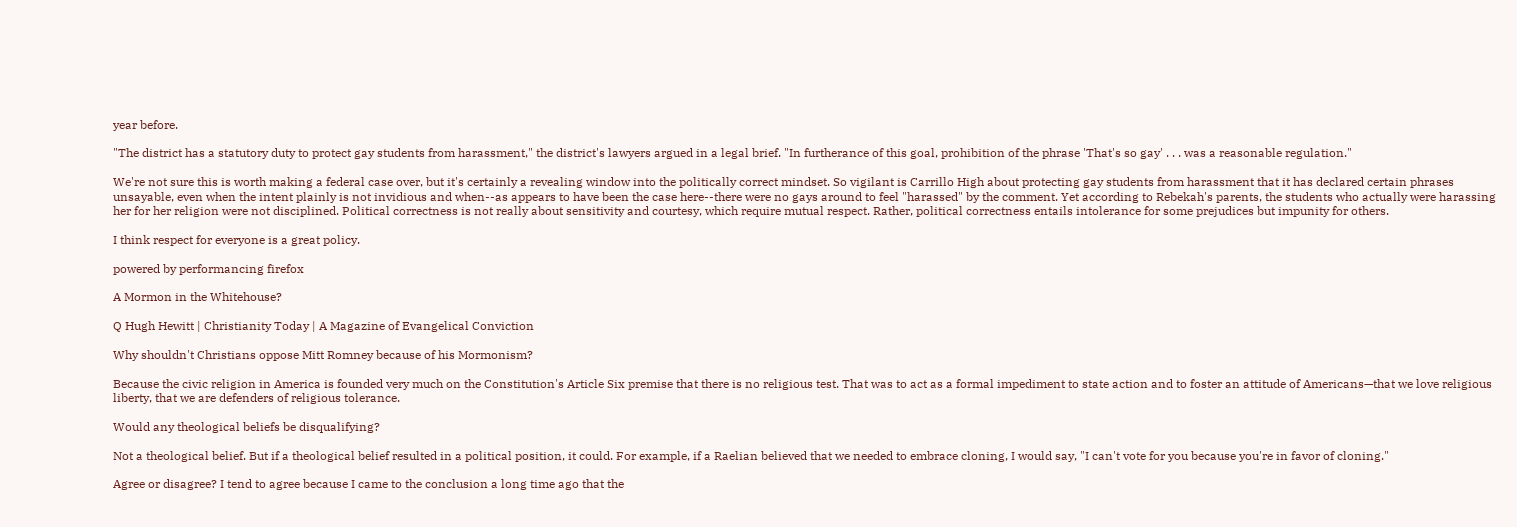year before.

"The district has a statutory duty to protect gay students from harassment," the district's lawyers argued in a legal brief. "In furtherance of this goal, prohibition of the phrase 'That's so gay' . . . was a reasonable regulation."

We're not sure this is worth making a federal case over, but it's certainly a revealing window into the politically correct mindset. So vigilant is Carrillo High about protecting gay students from harassment that it has declared certain phrases unsayable, even when the intent plainly is not invidious and when--as appears to have been the case here--there were no gays around to feel "harassed" by the comment. Yet according to Rebekah's parents, the students who actually were harassing her for her religion were not disciplined. Political correctness is not really about sensitivity and courtesy, which require mutual respect. Rather, political correctness entails intolerance for some prejudices but impunity for others.

I think respect for everyone is a great policy.

powered by performancing firefox

A Mormon in the Whitehouse?

Q Hugh Hewitt | Christianity Today | A Magazine of Evangelical Conviction

Why shouldn't Christians oppose Mitt Romney because of his Mormonism?

Because the civic religion in America is founded very much on the Constitution's Article Six premise that there is no religious test. That was to act as a formal impediment to state action and to foster an attitude of Americans—that we love religious liberty, that we are defenders of religious tolerance.

Would any theological beliefs be disqualifying?

Not a theological belief. But if a theological belief resulted in a political position, it could. For example, if a Raelian believed that we needed to embrace cloning, I would say, "I can't vote for you because you're in favor of cloning."

Agree or disagree? I tend to agree because I came to the conclusion a long time ago that the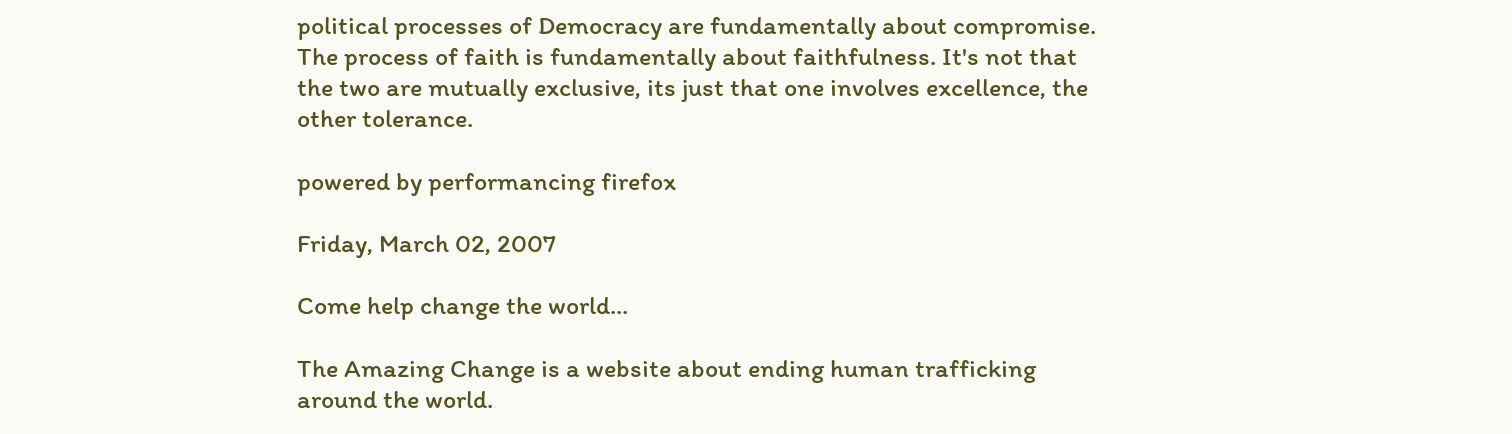political processes of Democracy are fundamentally about compromise. The process of faith is fundamentally about faithfulness. It's not that the two are mutually exclusive, its just that one involves excellence, the other tolerance.

powered by performancing firefox

Friday, March 02, 2007

Come help change the world...

The Amazing Change is a website about ending human trafficking around the world.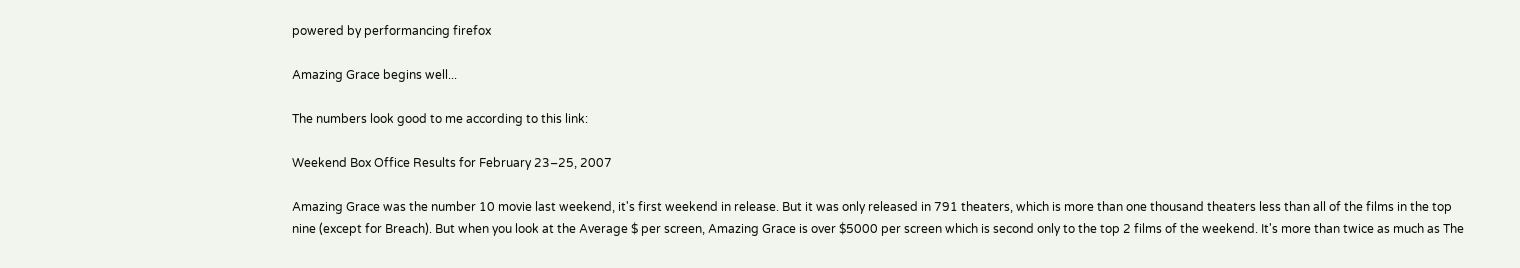powered by performancing firefox

Amazing Grace begins well...

The numbers look good to me according to this link:

Weekend Box Office Results for February 23–25, 2007

Amazing Grace was the number 10 movie last weekend, it's first weekend in release. But it was only released in 791 theaters, which is more than one thousand theaters less than all of the films in the top nine (except for Breach). But when you look at the Average $ per screen, Amazing Grace is over $5000 per screen which is second only to the top 2 films of the weekend. It's more than twice as much as The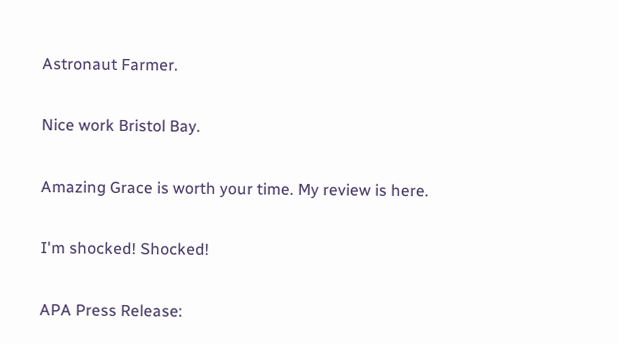Astronaut Farmer.

Nice work Bristol Bay.

Amazing Grace is worth your time. My review is here.

I'm shocked! Shocked!

APA Press Release: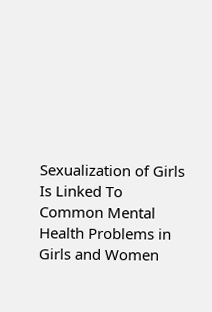Sexualization of Girls Is Linked To Common Mental Health Problems in Girls and Women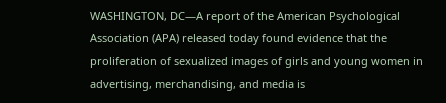WASHINGTON, DC—A report of the American Psychological Association (APA) released today found evidence that the proliferation of sexualized images of girls and young women in advertising, merchandising, and media is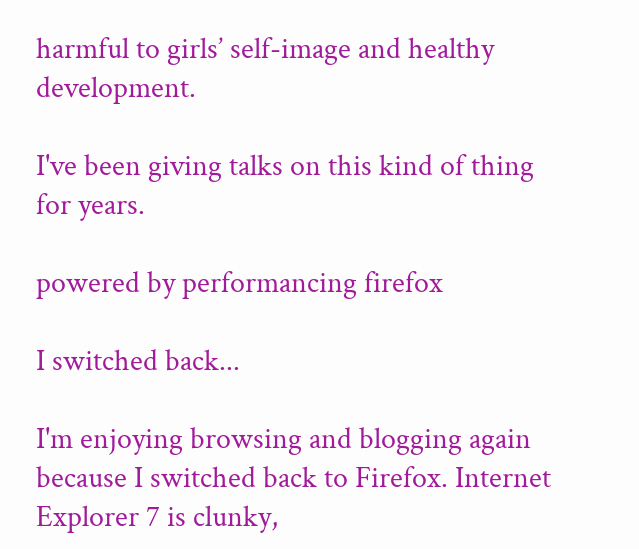harmful to girls’ self-image and healthy development.

I've been giving talks on this kind of thing for years.

powered by performancing firefox

I switched back...

I'm enjoying browsing and blogging again because I switched back to Firefox. Internet Explorer 7 is clunky,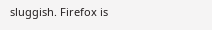sluggish. Firefox is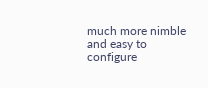much more nimble and easy to configure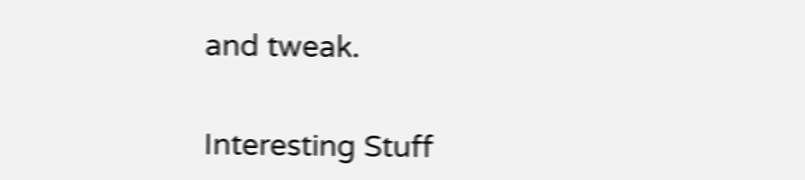and tweak.


Interesting Stuff